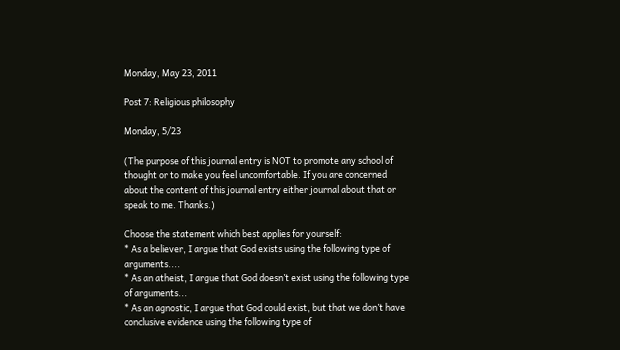Monday, May 23, 2011

Post 7: Religious philosophy

Monday, 5/23

(The purpose of this journal entry is NOT to promote any school of thought or to make you feel uncomfortable. If you are concerned about the content of this journal entry either journal about that or speak to me. Thanks.)

Choose the statement which best applies for yourself:
* As a believer, I argue that God exists using the following type of arguments....
* As an atheist, I argue that God doesn’t exist using the following type of arguments...
* As an agnostic, I argue that God could exist, but that we don’t have conclusive evidence using the following type of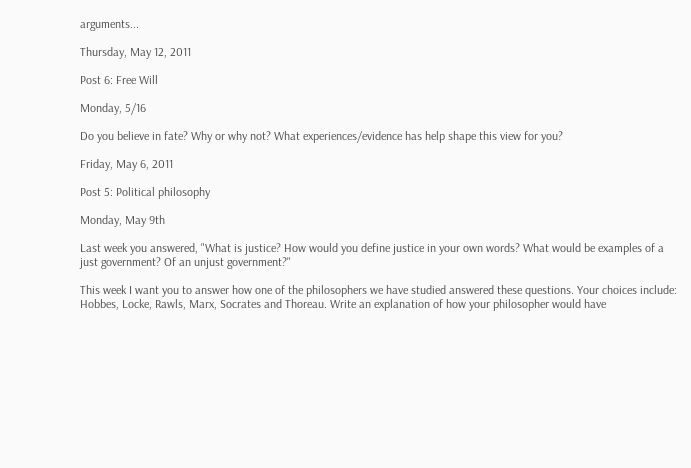arguments...

Thursday, May 12, 2011

Post 6: Free Will

Monday, 5/16

Do you believe in fate? Why or why not? What experiences/evidence has help shape this view for you?

Friday, May 6, 2011

Post 5: Political philosophy

Monday, May 9th

Last week you answered, "What is justice? How would you define justice in your own words? What would be examples of a just government? Of an unjust government?"

This week I want you to answer how one of the philosophers we have studied answered these questions. Your choices include: Hobbes, Locke, Rawls, Marx, Socrates and Thoreau. Write an explanation of how your philosopher would have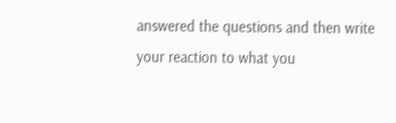answered the questions and then write your reaction to what you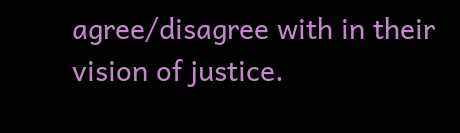agree/disagree with in their vision of justice.